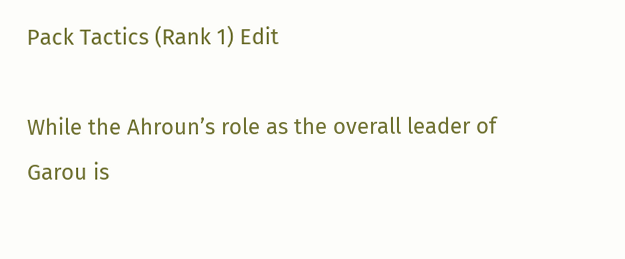Pack Tactics (Rank 1) Edit

While the Ahroun’s role as the overall leader of Garou is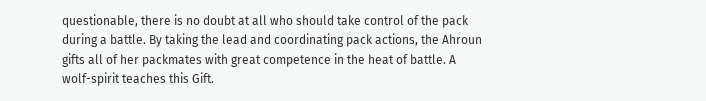questionable, there is no doubt at all who should take control of the pack during a battle. By taking the lead and coordinating pack actions, the Ahroun gifts all of her packmates with great competence in the heat of battle. A wolf-spirit teaches this Gift.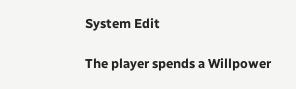System Edit

The player spends a Willpower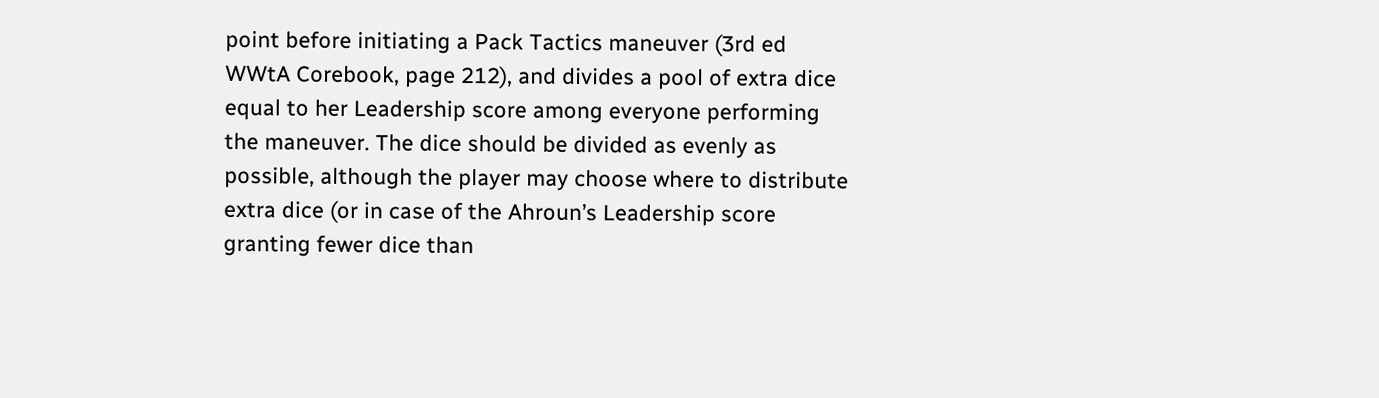point before initiating a Pack Tactics maneuver (3rd ed WWtA Corebook, page 212), and divides a pool of extra dice equal to her Leadership score among everyone performing the maneuver. The dice should be divided as evenly as possible, although the player may choose where to distribute extra dice (or in case of the Ahroun’s Leadership score granting fewer dice than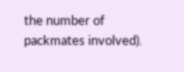the number of packmates involved).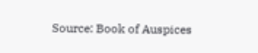Source: Book of Auspices